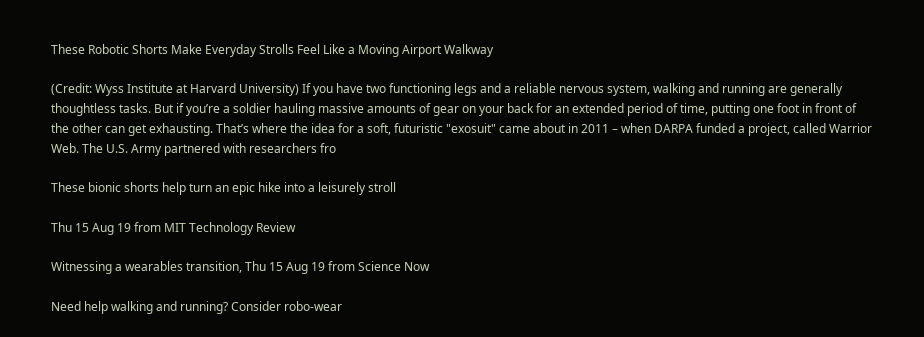These Robotic Shorts Make Everyday Strolls Feel Like a Moving Airport Walkway

(Credit: Wyss Institute at Harvard University) If you have two functioning legs and a reliable nervous system, walking and running are generally thoughtless tasks. But if you’re a soldier hauling massive amounts of gear on your back for an extended period of time, putting one foot in front of the other can get exhausting. That’s where the idea for a soft, futuristic "exosuit" came about in 2011 – when DARPA funded a project, called Warrior Web. The U.S. Army partnered with researchers fro

These bionic shorts help turn an epic hike into a leisurely stroll

Thu 15 Aug 19 from MIT Technology Review

Witnessing a wearables transition, Thu 15 Aug 19 from Science Now

Need help walking and running? Consider robo-wear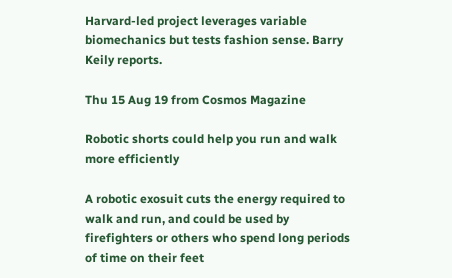Harvard-led project leverages variable biomechanics but tests fashion sense. Barry Keily reports.

Thu 15 Aug 19 from Cosmos Magazine

Robotic shorts could help you run and walk more efficiently

A robotic exosuit cuts the energy required to walk and run, and could be used by firefighters or others who spend long periods of time on their feet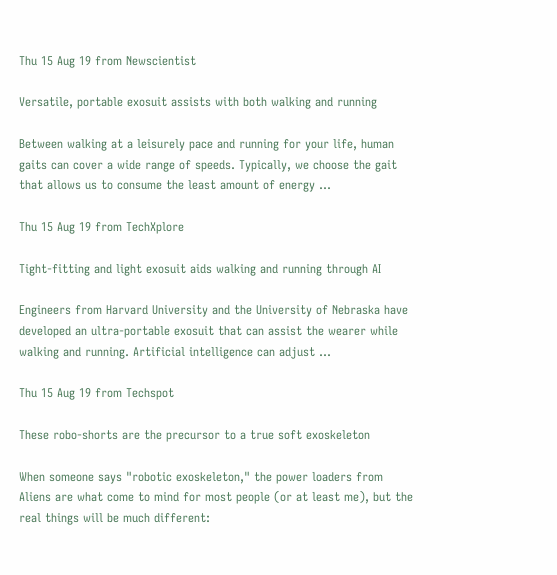Thu 15 Aug 19 from Newscientist

Versatile, portable exosuit assists with both walking and running

Between walking at a leisurely pace and running for your life, human gaits can cover a wide range of speeds. Typically, we choose the gait that allows us to consume the least amount of energy ...

Thu 15 Aug 19 from TechXplore

Tight-fitting and light exosuit aids walking and running through AI

Engineers from Harvard University and the University of Nebraska have developed an ultra-portable exosuit that can assist the wearer while walking and running. Artificial intelligence can adjust ...

Thu 15 Aug 19 from Techspot

These robo-shorts are the precursor to a true soft exoskeleton

When someone says "robotic exoskeleton," the power loaders from Aliens are what come to mind for most people (or at least me), but the real things will be much different: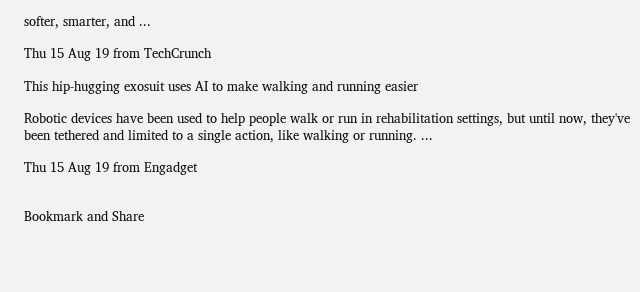softer, smarter, and ...

Thu 15 Aug 19 from TechCrunch

This hip-hugging exosuit uses AI to make walking and running easier

Robotic devices have been used to help people walk or run in rehabilitation settings, but until now, they've been tethered and limited to a single action, like walking or running. ...

Thu 15 Aug 19 from Engadget


Bookmark and Share